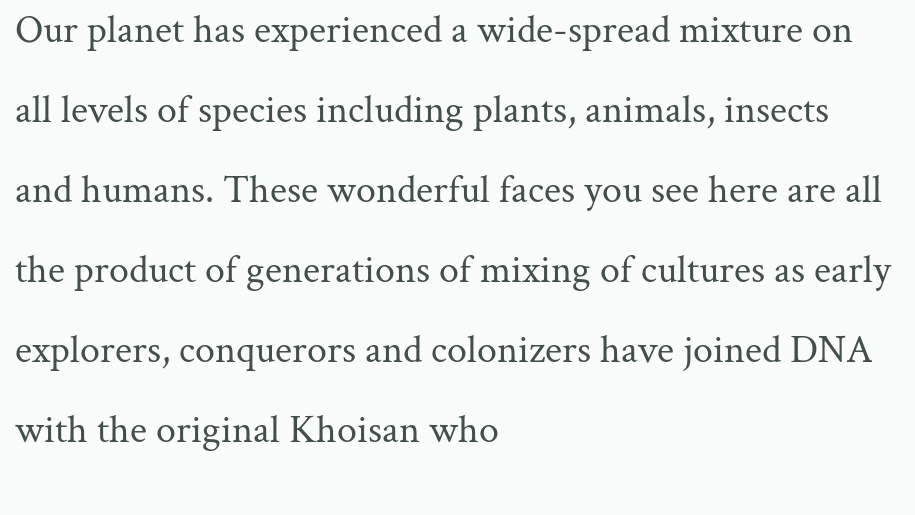Our planet has experienced a wide-spread mixture on all levels of species including plants, animals, insects and humans. These wonderful faces you see here are all the product of generations of mixing of cultures as early explorers, conquerors and colonizers have joined DNA with the original Khoisan who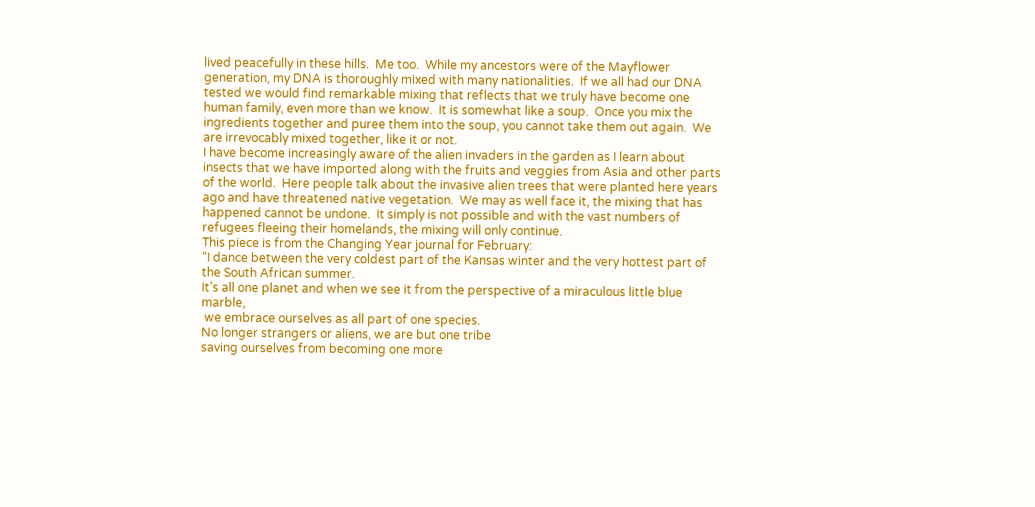lived peacefully in these hills.  Me too.  While my ancestors were of the Mayflower generation, my DNA is thoroughly mixed with many nationalities.  If we all had our DNA tested we would find remarkable mixing that reflects that we truly have become one human family, even more than we know.  It is somewhat like a soup.  Once you mix the ingredients together and puree them into the soup, you cannot take them out again.  We are irrevocably mixed together, like it or not.
I have become increasingly aware of the alien invaders in the garden as I learn about insects that we have imported along with the fruits and veggies from Asia and other parts of the world.  Here people talk about the invasive alien trees that were planted here years ago and have threatened native vegetation.  We may as well face it, the mixing that has happened cannot be undone.  It simply is not possible and with the vast numbers of refugees fleeing their homelands, the mixing will only continue.
This piece is from the Changing Year journal for February:
“I dance between the very coldest part of the Kansas winter and the very hottest part of the South African summer.
It’s all one planet and when we see it from the perspective of a miraculous little blue marble,
 we embrace ourselves as all part of one species.
No longer strangers or aliens, we are but one tribe
saving ourselves from becoming one more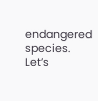endangered species.
Let’s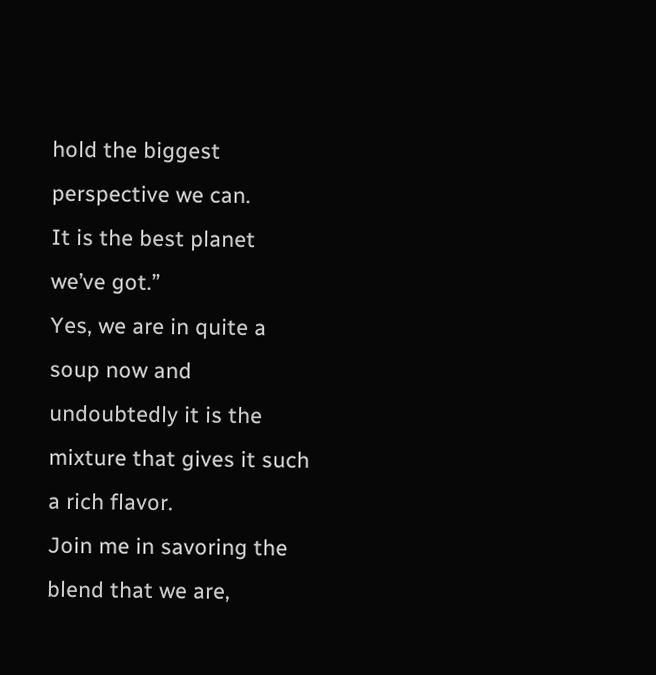hold the biggest perspective we can.
It is the best planet we’ve got.”
Yes, we are in quite a soup now and undoubtedly it is the mixture that gives it such a rich flavor.
Join me in savoring the blend that we are,